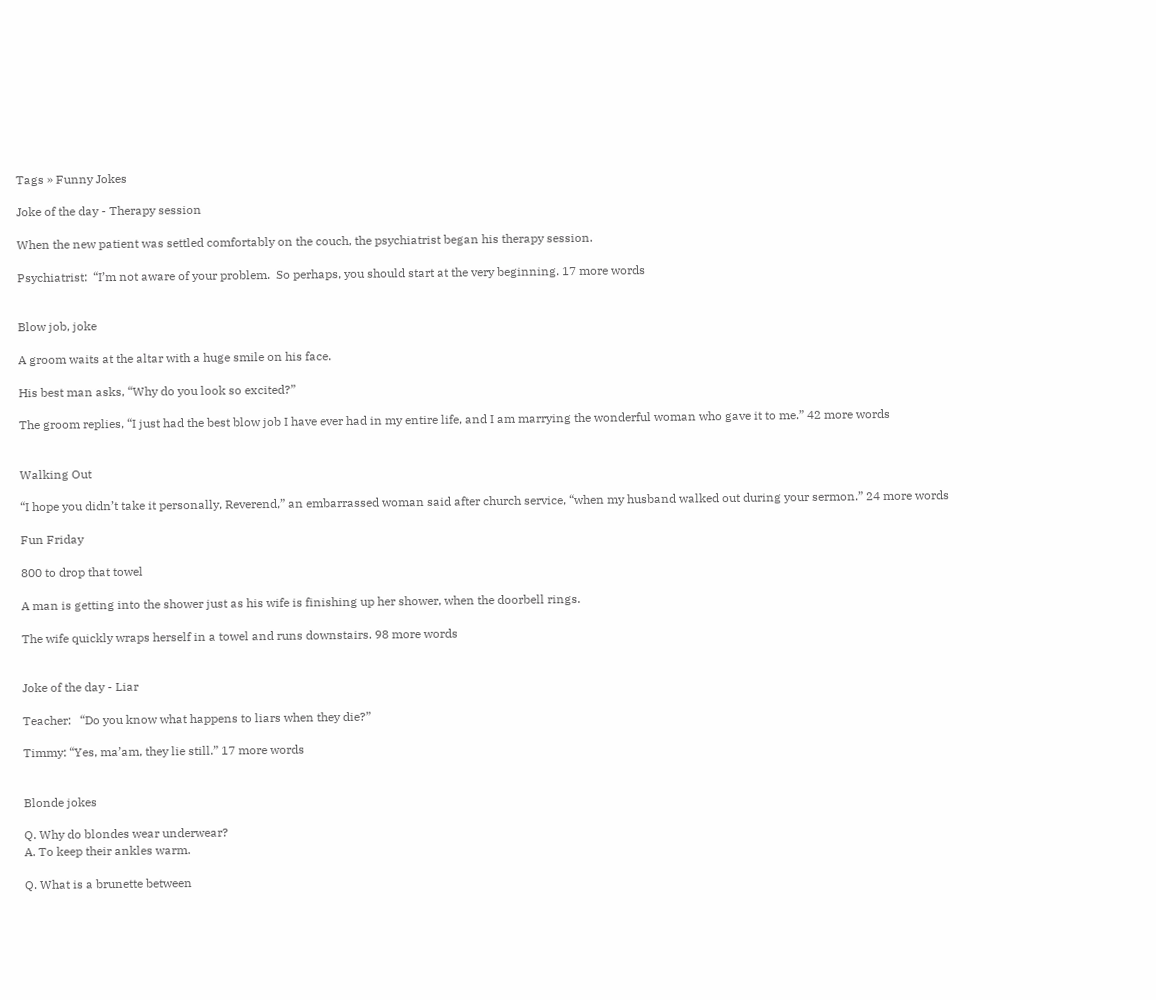Tags » Funny Jokes

Joke of the day - Therapy session

When the new patient was settled comfortably on the couch, the psychiatrist began his therapy session.

Psychiatrist:  “I’m not aware of your problem.  So perhaps, you should start at the very beginning. 17 more words


Blow job, joke

A groom waits at the altar with a huge smile on his face.

His best man asks, “Why do you look so excited?”

The groom replies, “I just had the best blow job I have ever had in my entire life, and I am marrying the wonderful woman who gave it to me.” 42 more words


Walking Out

“I hope you didn’t take it personally, Reverend,” an embarrassed woman said after church service, “when my husband walked out during your sermon.” 24 more words

Fun Friday

800 to drop that towel

A man is getting into the shower just as his wife is finishing up her shower, when the doorbell rings.

The wife quickly wraps herself in a towel and runs downstairs. 98 more words


Joke of the day - Liar

Teacher:   “Do you know what happens to liars when they die?”

Timmy: “Yes, ma’am, they lie still.” 17 more words


Blonde jokes

Q. Why do blondes wear underwear?
A. To keep their ankles warm.

Q. What is a brunette between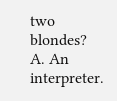two blondes?
A. An interpreter.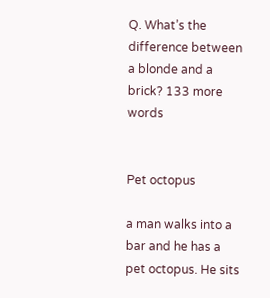Q. What’s the difference between a blonde and a brick? 133 more words


Pet octopus

a man walks into a bar and he has a pet octopus. He sits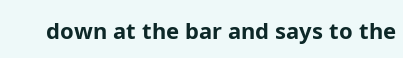down at the bar and says to the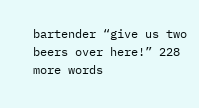bartender “give us two beers over here!” 228 more words